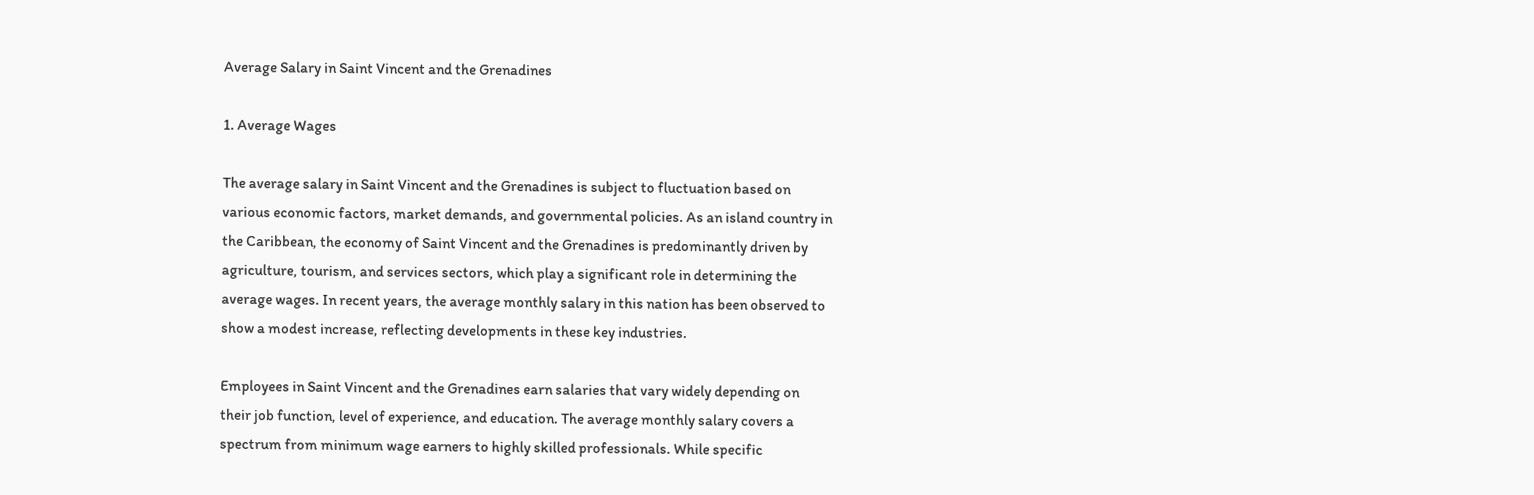Average Salary in Saint Vincent and the Grenadines

1. Average Wages

The average salary in Saint Vincent and the Grenadines is subject to fluctuation based on various economic factors, market demands, and governmental policies. As an island country in the Caribbean, the economy of Saint Vincent and the Grenadines is predominantly driven by agriculture, tourism, and services sectors, which play a significant role in determining the average wages. In recent years, the average monthly salary in this nation has been observed to show a modest increase, reflecting developments in these key industries.

Employees in Saint Vincent and the Grenadines earn salaries that vary widely depending on their job function, level of experience, and education. The average monthly salary covers a spectrum from minimum wage earners to highly skilled professionals. While specific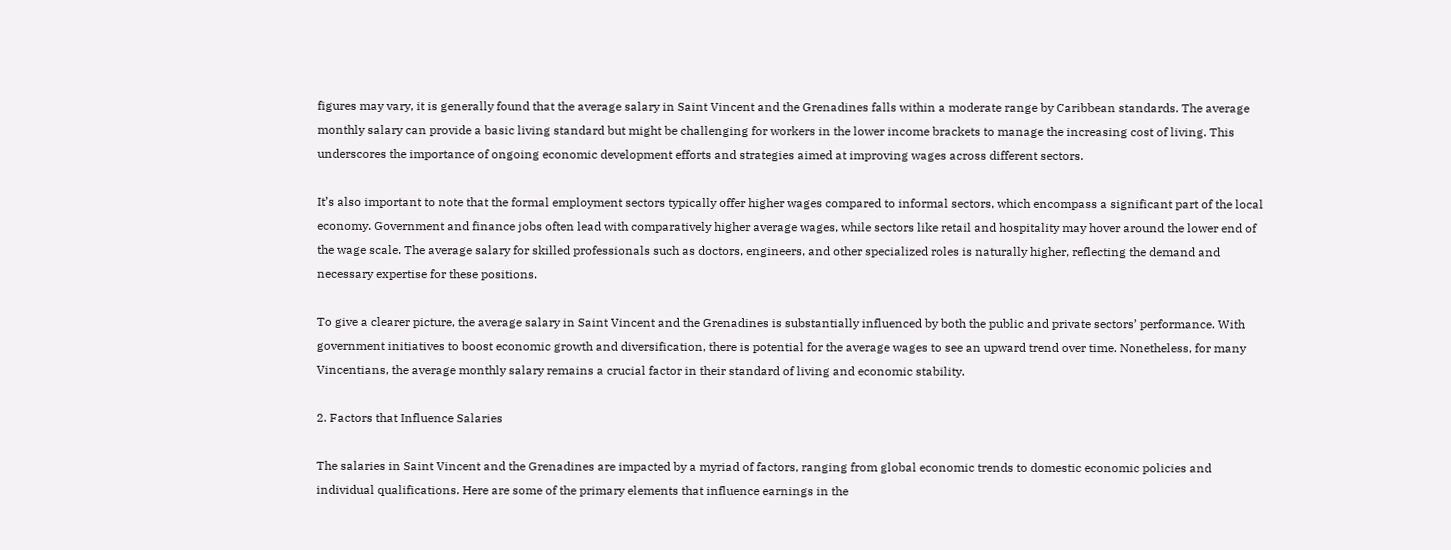figures may vary, it is generally found that the average salary in Saint Vincent and the Grenadines falls within a moderate range by Caribbean standards. The average monthly salary can provide a basic living standard but might be challenging for workers in the lower income brackets to manage the increasing cost of living. This underscores the importance of ongoing economic development efforts and strategies aimed at improving wages across different sectors.

It’s also important to note that the formal employment sectors typically offer higher wages compared to informal sectors, which encompass a significant part of the local economy. Government and finance jobs often lead with comparatively higher average wages, while sectors like retail and hospitality may hover around the lower end of the wage scale. The average salary for skilled professionals such as doctors, engineers, and other specialized roles is naturally higher, reflecting the demand and necessary expertise for these positions.

To give a clearer picture, the average salary in Saint Vincent and the Grenadines is substantially influenced by both the public and private sectors’ performance. With government initiatives to boost economic growth and diversification, there is potential for the average wages to see an upward trend over time. Nonetheless, for many Vincentians, the average monthly salary remains a crucial factor in their standard of living and economic stability.

2. Factors that Influence Salaries

The salaries in Saint Vincent and the Grenadines are impacted by a myriad of factors, ranging from global economic trends to domestic economic policies and individual qualifications. Here are some of the primary elements that influence earnings in the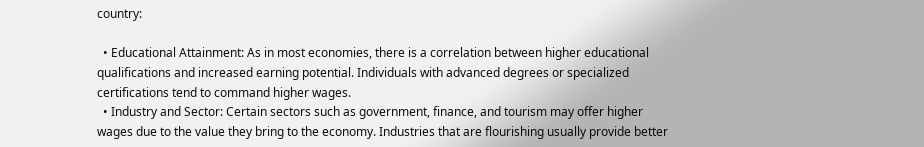country:

  • Educational Attainment: As in most economies, there is a correlation between higher educational qualifications and increased earning potential. Individuals with advanced degrees or specialized certifications tend to command higher wages.
  • Industry and Sector: Certain sectors such as government, finance, and tourism may offer higher wages due to the value they bring to the economy. Industries that are flourishing usually provide better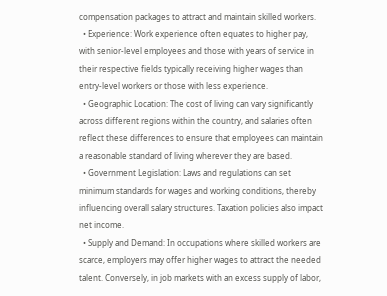compensation packages to attract and maintain skilled workers.
  • Experience: Work experience often equates to higher pay, with senior-level employees and those with years of service in their respective fields typically receiving higher wages than entry-level workers or those with less experience.
  • Geographic Location: The cost of living can vary significantly across different regions within the country, and salaries often reflect these differences to ensure that employees can maintain a reasonable standard of living wherever they are based.
  • Government Legislation: Laws and regulations can set minimum standards for wages and working conditions, thereby influencing overall salary structures. Taxation policies also impact net income.
  • Supply and Demand: In occupations where skilled workers are scarce, employers may offer higher wages to attract the needed talent. Conversely, in job markets with an excess supply of labor,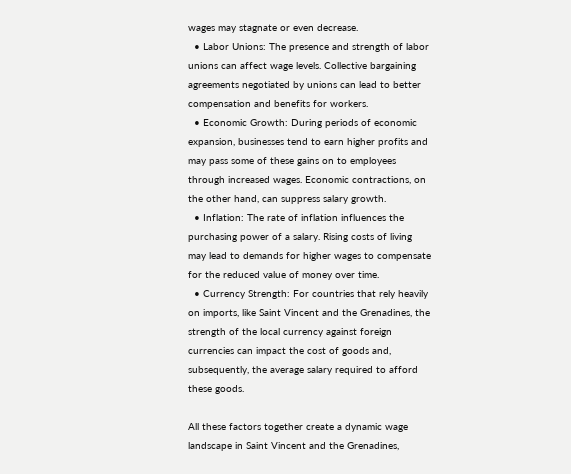wages may stagnate or even decrease.
  • Labor Unions: The presence and strength of labor unions can affect wage levels. Collective bargaining agreements negotiated by unions can lead to better compensation and benefits for workers.
  • Economic Growth: During periods of economic expansion, businesses tend to earn higher profits and may pass some of these gains on to employees through increased wages. Economic contractions, on the other hand, can suppress salary growth.
  • Inflation: The rate of inflation influences the purchasing power of a salary. Rising costs of living may lead to demands for higher wages to compensate for the reduced value of money over time.
  • Currency Strength: For countries that rely heavily on imports, like Saint Vincent and the Grenadines, the strength of the local currency against foreign currencies can impact the cost of goods and, subsequently, the average salary required to afford these goods.

All these factors together create a dynamic wage landscape in Saint Vincent and the Grenadines,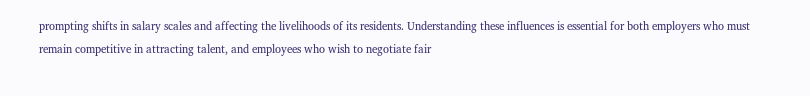prompting shifts in salary scales and affecting the livelihoods of its residents. Understanding these influences is essential for both employers who must remain competitive in attracting talent, and employees who wish to negotiate fair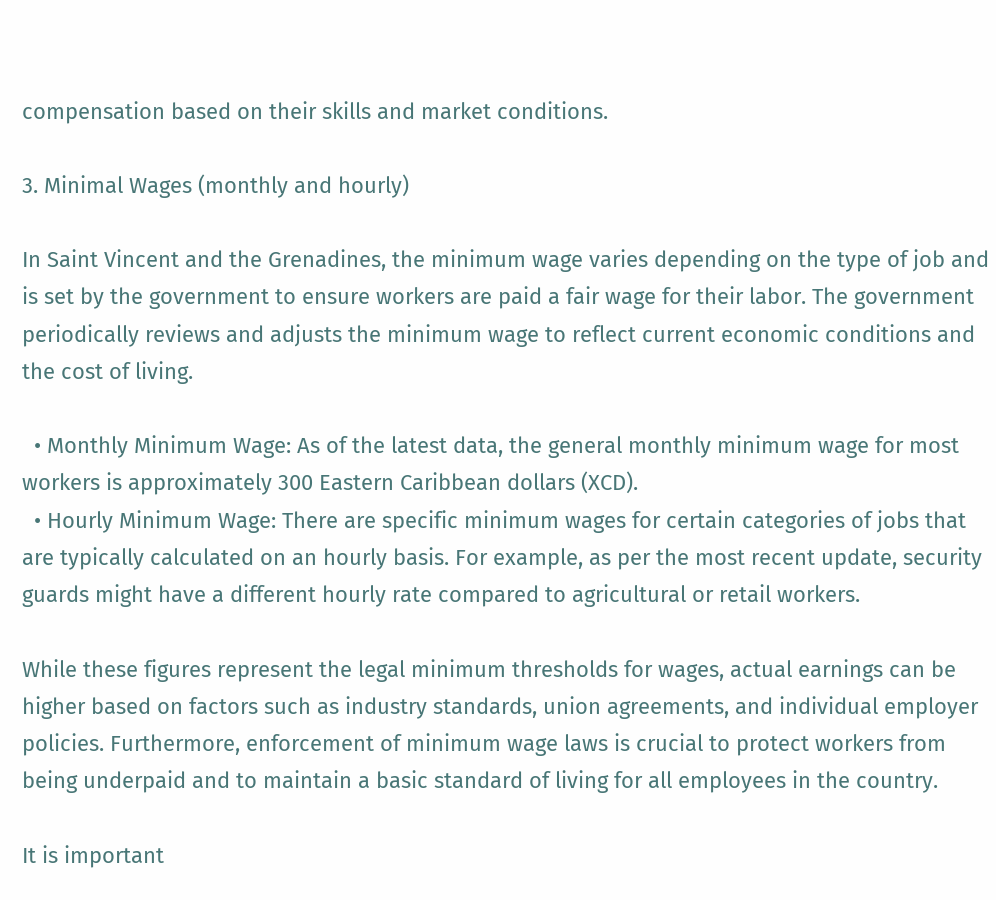compensation based on their skills and market conditions.

3. Minimal Wages (monthly and hourly)

In Saint Vincent and the Grenadines, the minimum wage varies depending on the type of job and is set by the government to ensure workers are paid a fair wage for their labor. The government periodically reviews and adjusts the minimum wage to reflect current economic conditions and the cost of living.

  • Monthly Minimum Wage: As of the latest data, the general monthly minimum wage for most workers is approximately 300 Eastern Caribbean dollars (XCD).
  • Hourly Minimum Wage: There are specific minimum wages for certain categories of jobs that are typically calculated on an hourly basis. For example, as per the most recent update, security guards might have a different hourly rate compared to agricultural or retail workers.

While these figures represent the legal minimum thresholds for wages, actual earnings can be higher based on factors such as industry standards, union agreements, and individual employer policies. Furthermore, enforcement of minimum wage laws is crucial to protect workers from being underpaid and to maintain a basic standard of living for all employees in the country.

It is important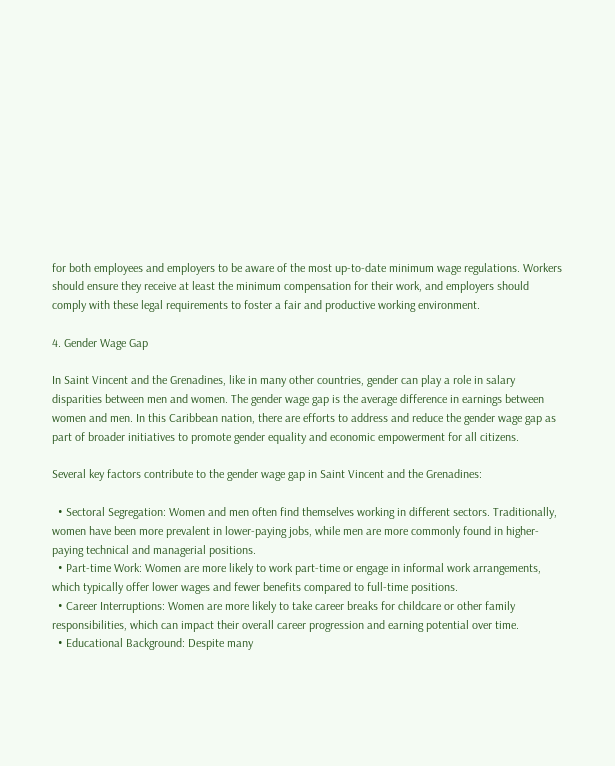for both employees and employers to be aware of the most up-to-date minimum wage regulations. Workers should ensure they receive at least the minimum compensation for their work, and employers should comply with these legal requirements to foster a fair and productive working environment.

4. Gender Wage Gap

In Saint Vincent and the Grenadines, like in many other countries, gender can play a role in salary disparities between men and women. The gender wage gap is the average difference in earnings between women and men. In this Caribbean nation, there are efforts to address and reduce the gender wage gap as part of broader initiatives to promote gender equality and economic empowerment for all citizens.

Several key factors contribute to the gender wage gap in Saint Vincent and the Grenadines:

  • Sectoral Segregation: Women and men often find themselves working in different sectors. Traditionally, women have been more prevalent in lower-paying jobs, while men are more commonly found in higher-paying technical and managerial positions.
  • Part-time Work: Women are more likely to work part-time or engage in informal work arrangements, which typically offer lower wages and fewer benefits compared to full-time positions.
  • Career Interruptions: Women are more likely to take career breaks for childcare or other family responsibilities, which can impact their overall career progression and earning potential over time.
  • Educational Background: Despite many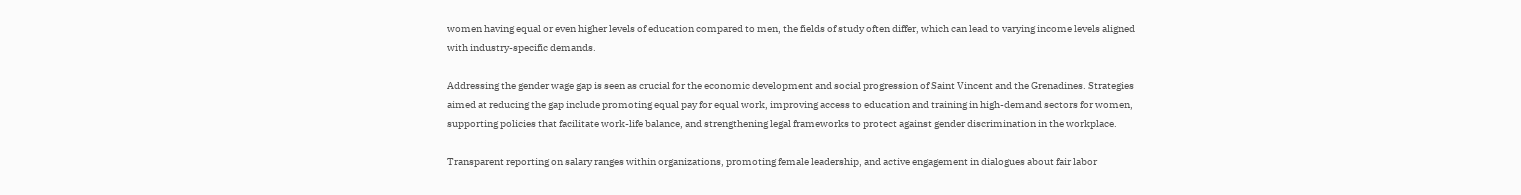women having equal or even higher levels of education compared to men, the fields of study often differ, which can lead to varying income levels aligned with industry-specific demands.

Addressing the gender wage gap is seen as crucial for the economic development and social progression of Saint Vincent and the Grenadines. Strategies aimed at reducing the gap include promoting equal pay for equal work, improving access to education and training in high-demand sectors for women, supporting policies that facilitate work-life balance, and strengthening legal frameworks to protect against gender discrimination in the workplace.

Transparent reporting on salary ranges within organizations, promoting female leadership, and active engagement in dialogues about fair labor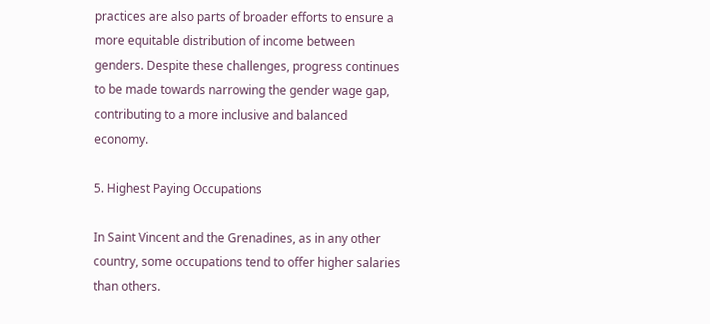practices are also parts of broader efforts to ensure a more equitable distribution of income between genders. Despite these challenges, progress continues to be made towards narrowing the gender wage gap, contributing to a more inclusive and balanced economy.

5. Highest Paying Occupations

In Saint Vincent and the Grenadines, as in any other country, some occupations tend to offer higher salaries than others.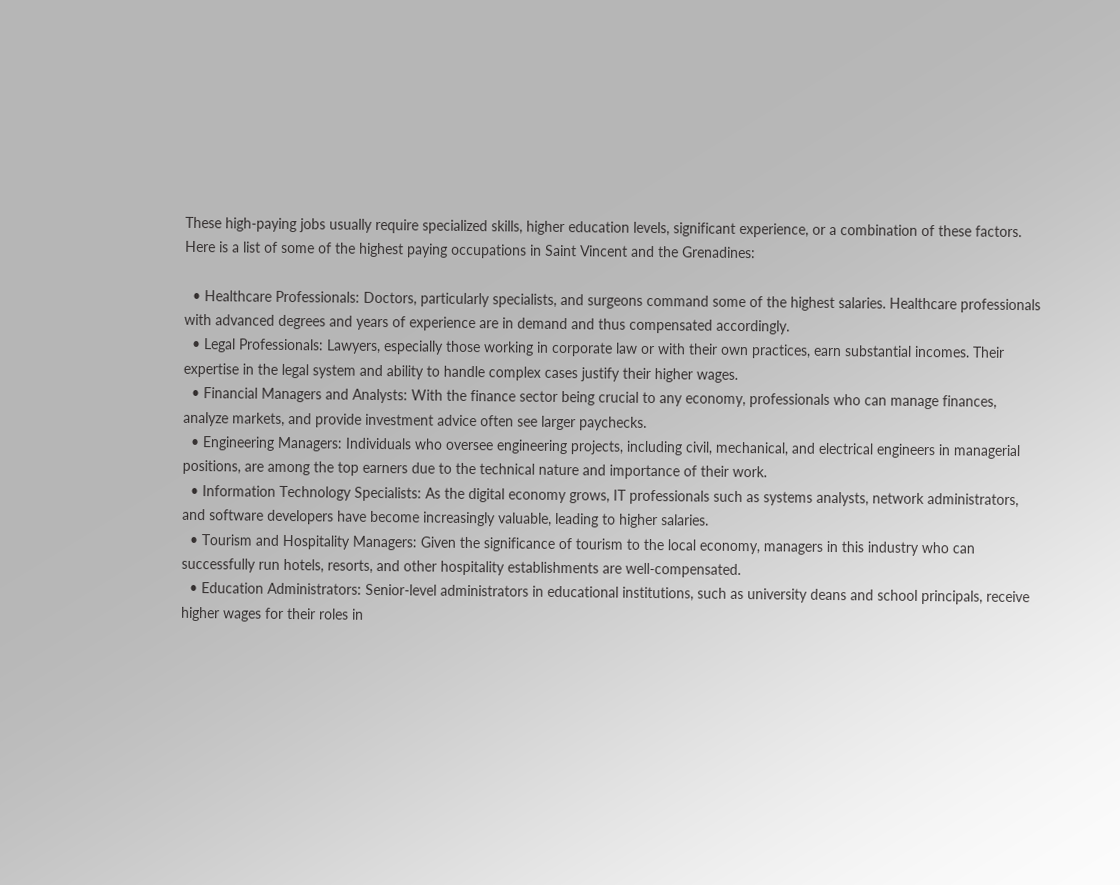These high-paying jobs usually require specialized skills, higher education levels, significant experience, or a combination of these factors. Here is a list of some of the highest paying occupations in Saint Vincent and the Grenadines:

  • Healthcare Professionals: Doctors, particularly specialists, and surgeons command some of the highest salaries. Healthcare professionals with advanced degrees and years of experience are in demand and thus compensated accordingly.
  • Legal Professionals: Lawyers, especially those working in corporate law or with their own practices, earn substantial incomes. Their expertise in the legal system and ability to handle complex cases justify their higher wages.
  • Financial Managers and Analysts: With the finance sector being crucial to any economy, professionals who can manage finances, analyze markets, and provide investment advice often see larger paychecks.
  • Engineering Managers: Individuals who oversee engineering projects, including civil, mechanical, and electrical engineers in managerial positions, are among the top earners due to the technical nature and importance of their work.
  • Information Technology Specialists: As the digital economy grows, IT professionals such as systems analysts, network administrators, and software developers have become increasingly valuable, leading to higher salaries.
  • Tourism and Hospitality Managers: Given the significance of tourism to the local economy, managers in this industry who can successfully run hotels, resorts, and other hospitality establishments are well-compensated.
  • Education Administrators: Senior-level administrators in educational institutions, such as university deans and school principals, receive higher wages for their roles in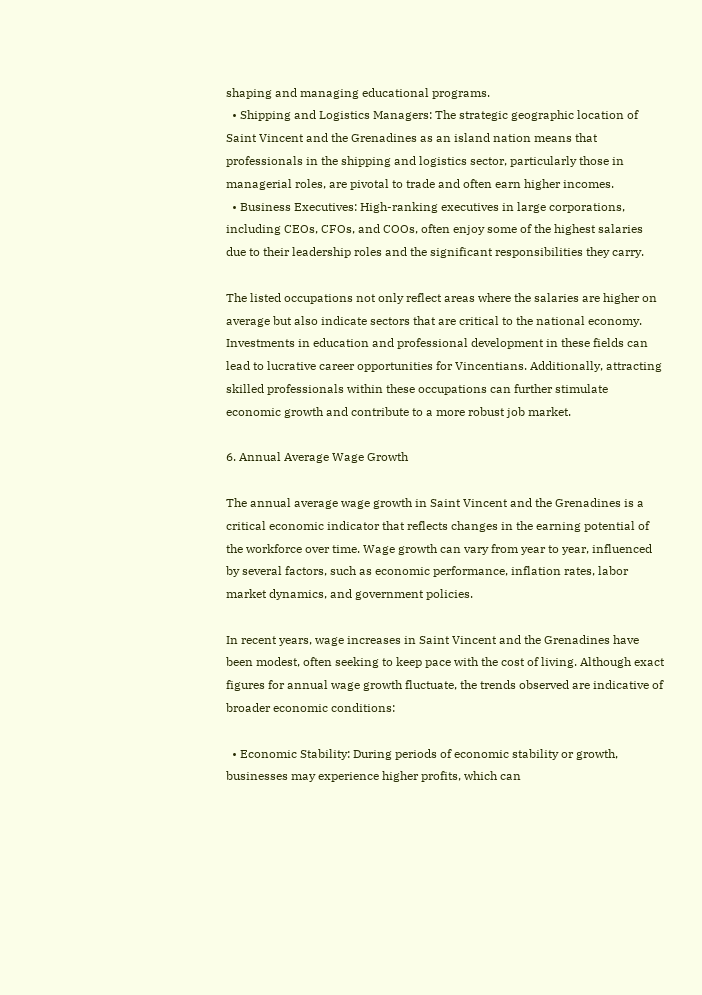shaping and managing educational programs.
  • Shipping and Logistics Managers: The strategic geographic location of Saint Vincent and the Grenadines as an island nation means that professionals in the shipping and logistics sector, particularly those in managerial roles, are pivotal to trade and often earn higher incomes.
  • Business Executives: High-ranking executives in large corporations, including CEOs, CFOs, and COOs, often enjoy some of the highest salaries due to their leadership roles and the significant responsibilities they carry.

The listed occupations not only reflect areas where the salaries are higher on average but also indicate sectors that are critical to the national economy. Investments in education and professional development in these fields can lead to lucrative career opportunities for Vincentians. Additionally, attracting skilled professionals within these occupations can further stimulate economic growth and contribute to a more robust job market.

6. Annual Average Wage Growth

The annual average wage growth in Saint Vincent and the Grenadines is a critical economic indicator that reflects changes in the earning potential of the workforce over time. Wage growth can vary from year to year, influenced by several factors, such as economic performance, inflation rates, labor market dynamics, and government policies.

In recent years, wage increases in Saint Vincent and the Grenadines have been modest, often seeking to keep pace with the cost of living. Although exact figures for annual wage growth fluctuate, the trends observed are indicative of broader economic conditions:

  • Economic Stability: During periods of economic stability or growth, businesses may experience higher profits, which can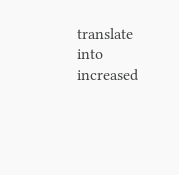translate into increased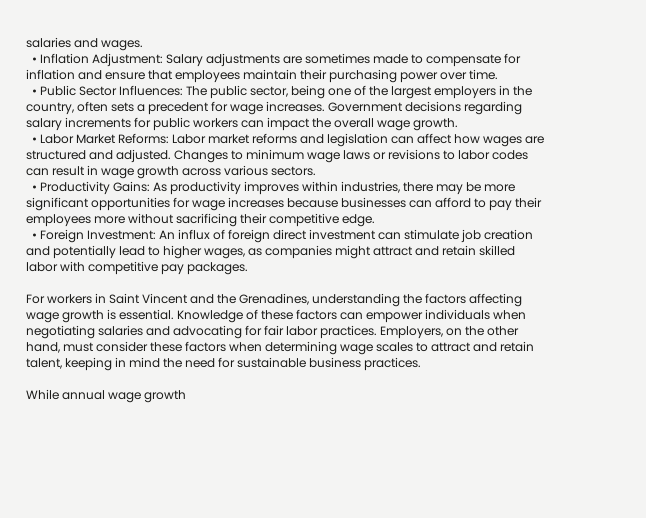salaries and wages.
  • Inflation Adjustment: Salary adjustments are sometimes made to compensate for inflation and ensure that employees maintain their purchasing power over time.
  • Public Sector Influences: The public sector, being one of the largest employers in the country, often sets a precedent for wage increases. Government decisions regarding salary increments for public workers can impact the overall wage growth.
  • Labor Market Reforms: Labor market reforms and legislation can affect how wages are structured and adjusted. Changes to minimum wage laws or revisions to labor codes can result in wage growth across various sectors.
  • Productivity Gains: As productivity improves within industries, there may be more significant opportunities for wage increases because businesses can afford to pay their employees more without sacrificing their competitive edge.
  • Foreign Investment: An influx of foreign direct investment can stimulate job creation and potentially lead to higher wages, as companies might attract and retain skilled labor with competitive pay packages.

For workers in Saint Vincent and the Grenadines, understanding the factors affecting wage growth is essential. Knowledge of these factors can empower individuals when negotiating salaries and advocating for fair labor practices. Employers, on the other hand, must consider these factors when determining wage scales to attract and retain talent, keeping in mind the need for sustainable business practices.

While annual wage growth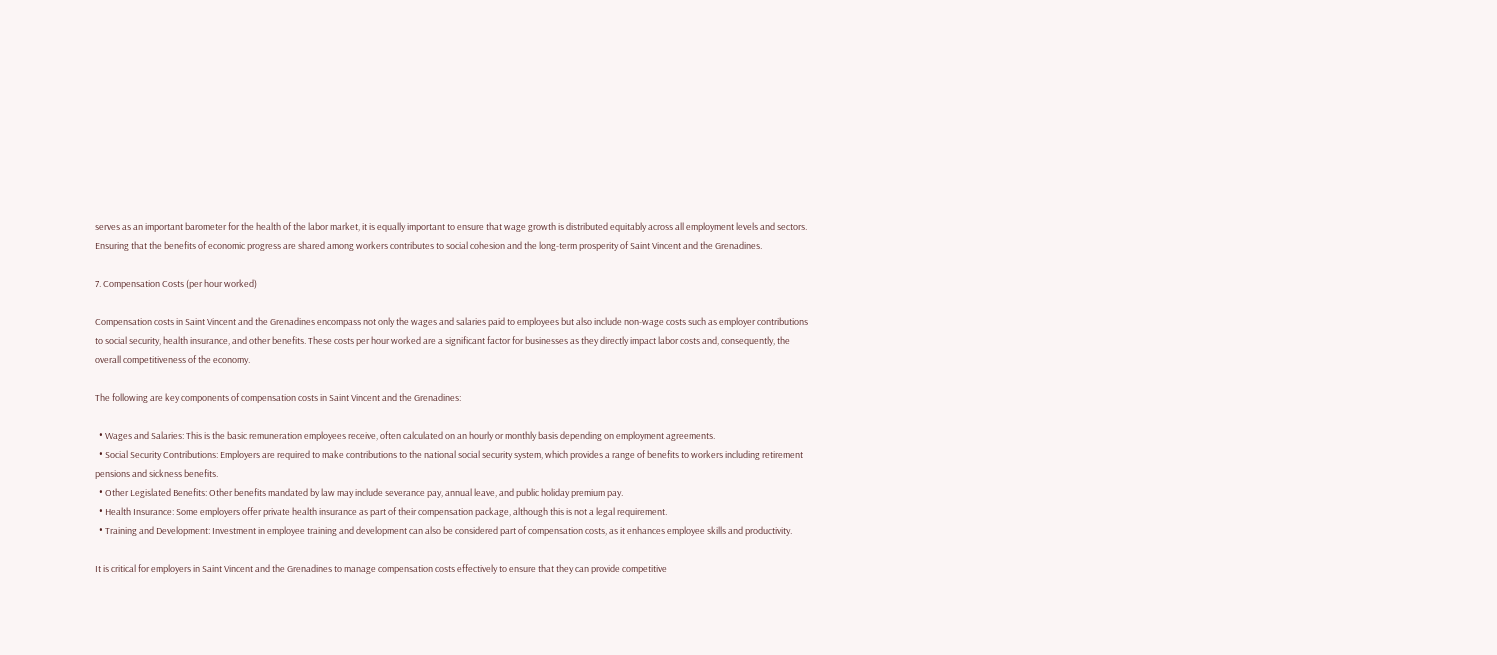serves as an important barometer for the health of the labor market, it is equally important to ensure that wage growth is distributed equitably across all employment levels and sectors. Ensuring that the benefits of economic progress are shared among workers contributes to social cohesion and the long-term prosperity of Saint Vincent and the Grenadines.

7. Compensation Costs (per hour worked)

Compensation costs in Saint Vincent and the Grenadines encompass not only the wages and salaries paid to employees but also include non-wage costs such as employer contributions to social security, health insurance, and other benefits. These costs per hour worked are a significant factor for businesses as they directly impact labor costs and, consequently, the overall competitiveness of the economy.

The following are key components of compensation costs in Saint Vincent and the Grenadines:

  • Wages and Salaries: This is the basic remuneration employees receive, often calculated on an hourly or monthly basis depending on employment agreements.
  • Social Security Contributions: Employers are required to make contributions to the national social security system, which provides a range of benefits to workers including retirement pensions and sickness benefits.
  • Other Legislated Benefits: Other benefits mandated by law may include severance pay, annual leave, and public holiday premium pay.
  • Health Insurance: Some employers offer private health insurance as part of their compensation package, although this is not a legal requirement.
  • Training and Development: Investment in employee training and development can also be considered part of compensation costs, as it enhances employee skills and productivity.

It is critical for employers in Saint Vincent and the Grenadines to manage compensation costs effectively to ensure that they can provide competitive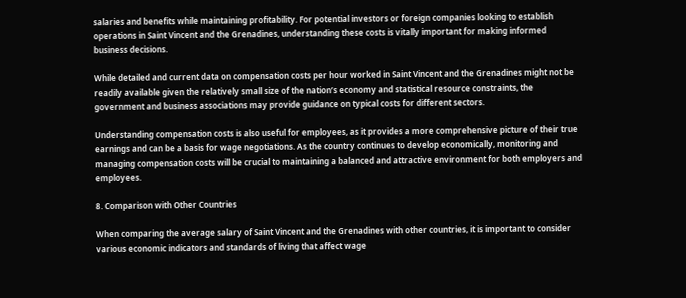salaries and benefits while maintaining profitability. For potential investors or foreign companies looking to establish operations in Saint Vincent and the Grenadines, understanding these costs is vitally important for making informed business decisions.

While detailed and current data on compensation costs per hour worked in Saint Vincent and the Grenadines might not be readily available given the relatively small size of the nation’s economy and statistical resource constraints, the government and business associations may provide guidance on typical costs for different sectors.

Understanding compensation costs is also useful for employees, as it provides a more comprehensive picture of their true earnings and can be a basis for wage negotiations. As the country continues to develop economically, monitoring and managing compensation costs will be crucial to maintaining a balanced and attractive environment for both employers and employees.

8. Comparison with Other Countries

When comparing the average salary of Saint Vincent and the Grenadines with other countries, it is important to consider various economic indicators and standards of living that affect wage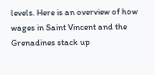levels. Here is an overview of how wages in Saint Vincent and the Grenadines stack up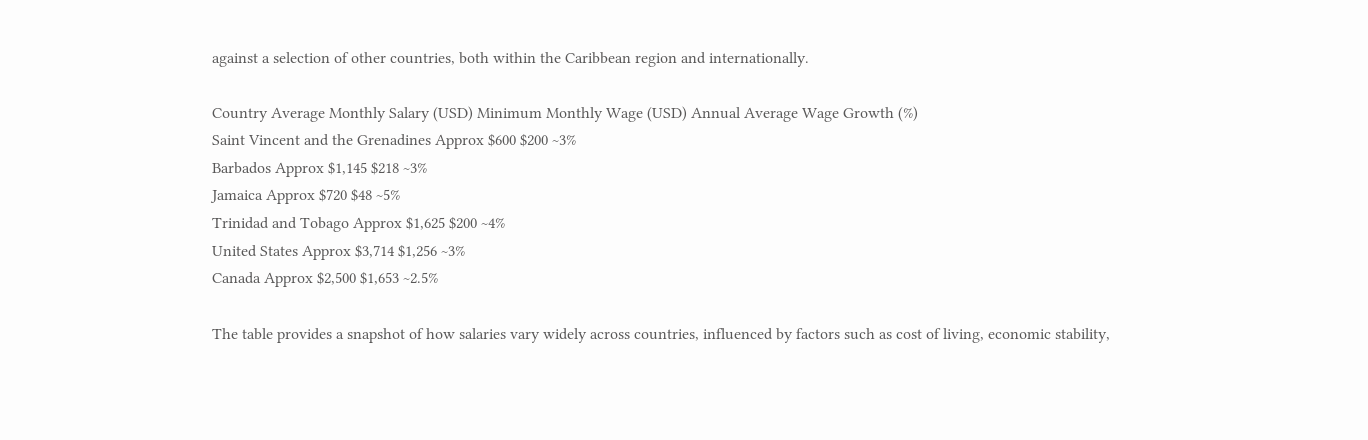against a selection of other countries, both within the Caribbean region and internationally.

Country Average Monthly Salary (USD) Minimum Monthly Wage (USD) Annual Average Wage Growth (%)
Saint Vincent and the Grenadines Approx $600 $200 ~3%
Barbados Approx $1,145 $218 ~3%
Jamaica Approx $720 $48 ~5%
Trinidad and Tobago Approx $1,625 $200 ~4%
United States Approx $3,714 $1,256 ~3%
Canada Approx $2,500 $1,653 ~2.5%

The table provides a snapshot of how salaries vary widely across countries, influenced by factors such as cost of living, economic stability,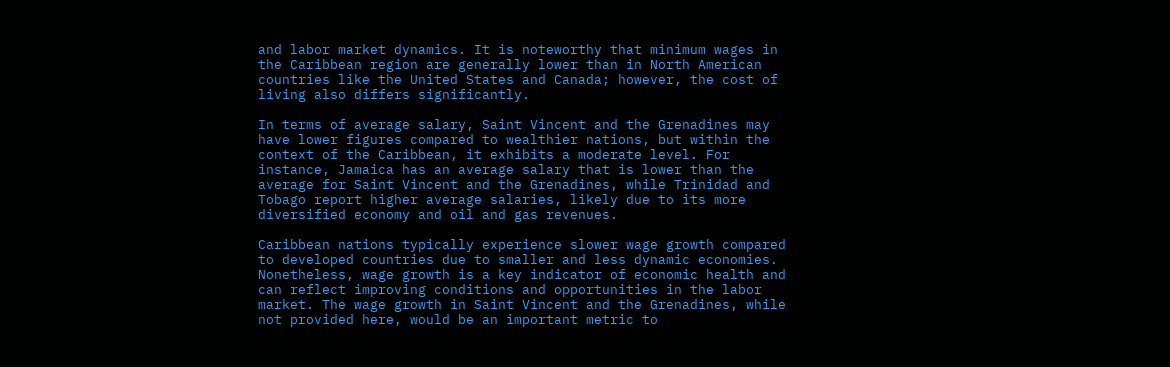and labor market dynamics. It is noteworthy that minimum wages in the Caribbean region are generally lower than in North American countries like the United States and Canada; however, the cost of living also differs significantly.

In terms of average salary, Saint Vincent and the Grenadines may have lower figures compared to wealthier nations, but within the context of the Caribbean, it exhibits a moderate level. For instance, Jamaica has an average salary that is lower than the average for Saint Vincent and the Grenadines, while Trinidad and Tobago report higher average salaries, likely due to its more diversified economy and oil and gas revenues.

Caribbean nations typically experience slower wage growth compared to developed countries due to smaller and less dynamic economies. Nonetheless, wage growth is a key indicator of economic health and can reflect improving conditions and opportunities in the labor market. The wage growth in Saint Vincent and the Grenadines, while not provided here, would be an important metric to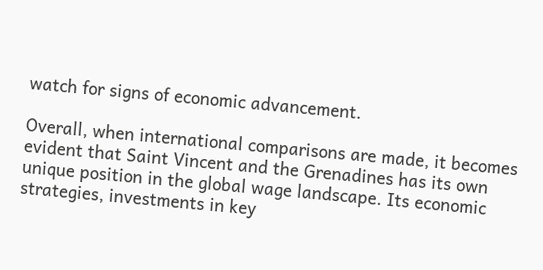watch for signs of economic advancement.

Overall, when international comparisons are made, it becomes evident that Saint Vincent and the Grenadines has its own unique position in the global wage landscape. Its economic strategies, investments in key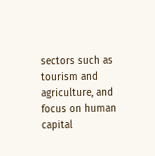sectors such as tourism and agriculture, and focus on human capital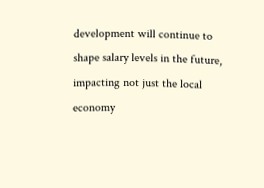development will continue to shape salary levels in the future, impacting not just the local economy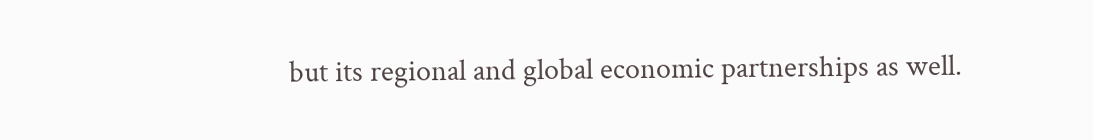but its regional and global economic partnerships as well.